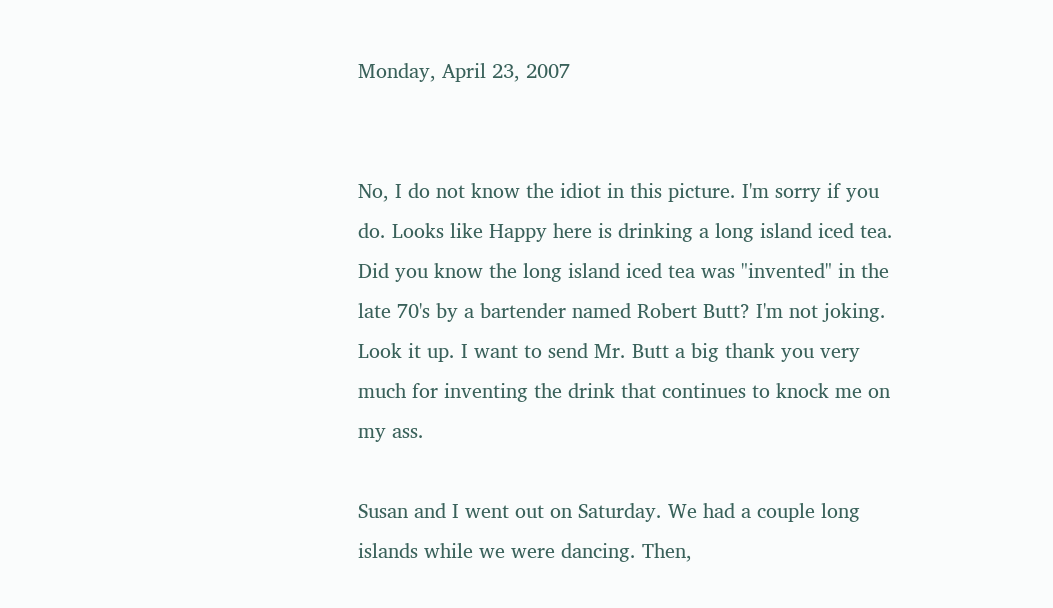Monday, April 23, 2007


No, I do not know the idiot in this picture. I'm sorry if you do. Looks like Happy here is drinking a long island iced tea. Did you know the long island iced tea was "invented" in the late 70's by a bartender named Robert Butt? I'm not joking. Look it up. I want to send Mr. Butt a big thank you very much for inventing the drink that continues to knock me on my ass.

Susan and I went out on Saturday. We had a couple long islands while we were dancing. Then,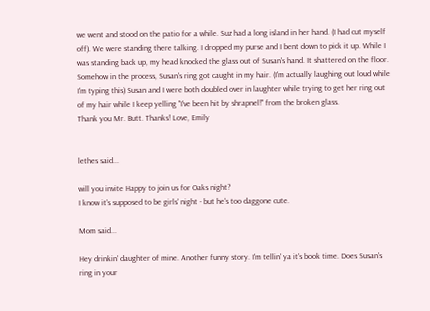we went and stood on the patio for a while. Suz had a long island in her hand. (I had cut myself off). We were standing there talking. I dropped my purse and I bent down to pick it up. While I was standing back up, my head knocked the glass out of Susan's hand. It shattered on the floor. Somehow in the process, Susan's ring got caught in my hair. (I'm actually laughing out loud while I'm typing this) Susan and I were both doubled over in laughter while trying to get her ring out of my hair while I keep yelling "I've been hit by shrapnel!" from the broken glass.
Thank you Mr. Butt. Thanks! Love, Emily


lethes said...

will you invite Happy to join us for Oaks night?
I know it's supposed to be girls' night - but he's too daggone cute.

Mom said...

Hey drinkin' daughter of mine. Another funny story. I'm tellin' ya it's book time. Does Susan's ring in your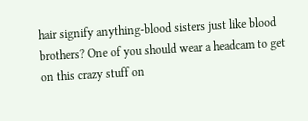hair signify anything-blood sisters just like blood brothers? One of you should wear a headcam to get on this crazy stuff on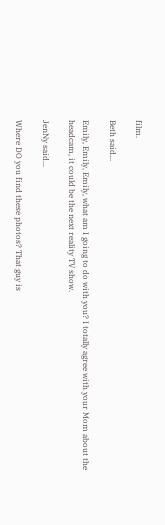film.

Beth said...

Emily, Emily, Emily, what am I going to do with you? I totally agree with your Mom about the headcam, it could be the next reality TV show.

JenNy said...

Where DO you find these photos? That guy is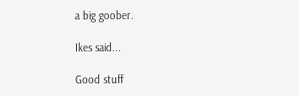a big goober.

Ikes said...

Good stuff